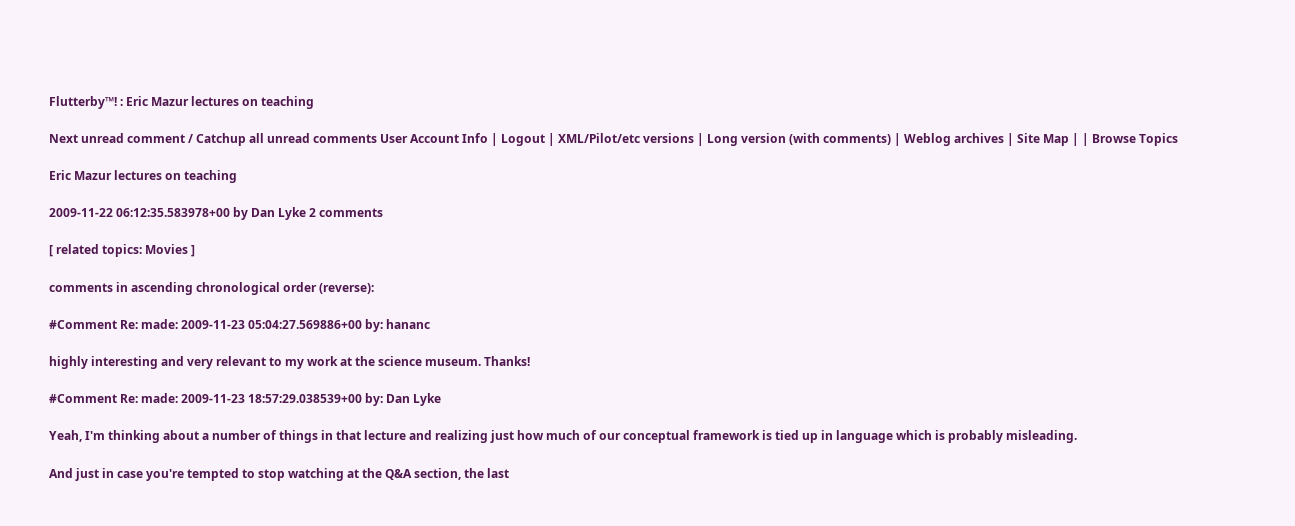Flutterby™! : Eric Mazur lectures on teaching

Next unread comment / Catchup all unread comments User Account Info | Logout | XML/Pilot/etc versions | Long version (with comments) | Weblog archives | Site Map | | Browse Topics

Eric Mazur lectures on teaching

2009-11-22 06:12:35.583978+00 by Dan Lyke 2 comments

[ related topics: Movies ]

comments in ascending chronological order (reverse):

#Comment Re: made: 2009-11-23 05:04:27.569886+00 by: hananc

highly interesting and very relevant to my work at the science museum. Thanks!

#Comment Re: made: 2009-11-23 18:57:29.038539+00 by: Dan Lyke

Yeah, I'm thinking about a number of things in that lecture and realizing just how much of our conceptual framework is tied up in language which is probably misleading.

And just in case you're tempted to stop watching at the Q&A section, the last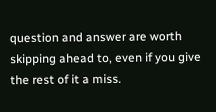question and answer are worth skipping ahead to, even if you give the rest of it a miss.